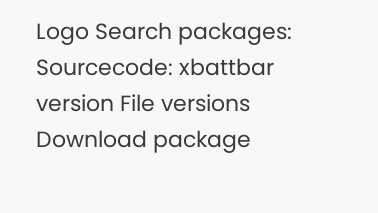Logo Search packages:
Sourcecode: xbattbar version File versions  Download package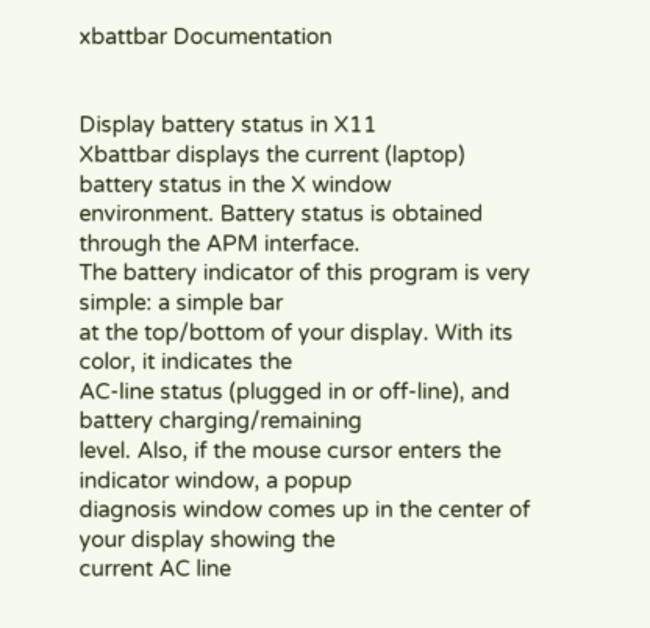xbattbar Documentation


Display battery status in X11
Xbattbar displays the current (laptop) battery status in the X window
environment. Battery status is obtained through the APM interface.
The battery indicator of this program is very simple: a simple bar
at the top/bottom of your display. With its color, it indicates the
AC-line status (plugged in or off-line), and battery charging/remaining
level. Also, if the mouse cursor enters the indicator window, a popup
diagnosis window comes up in the center of your display showing the
current AC line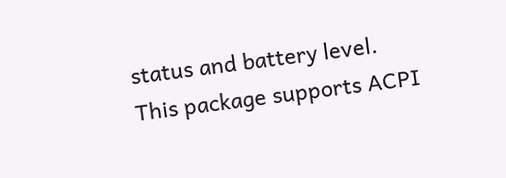status and battery level.
This package supports ACPI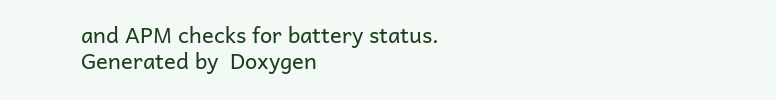and APM checks for battery status.
Generated by  Doxygen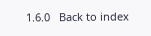1.6.0   Back to index